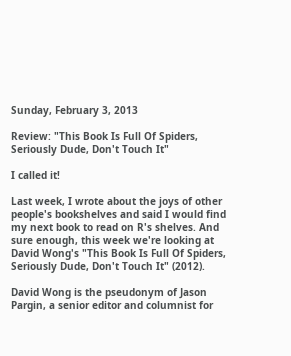Sunday, February 3, 2013

Review: "This Book Is Full Of Spiders, Seriously Dude, Don't Touch It"

I called it!

Last week, I wrote about the joys of other people's bookshelves and said I would find my next book to read on R's shelves. And sure enough, this week we're looking at David Wong's "This Book Is Full Of Spiders, Seriously Dude, Don't Touch It" (2012).

David Wong is the pseudonym of Jason Pargin, a senior editor and columnist for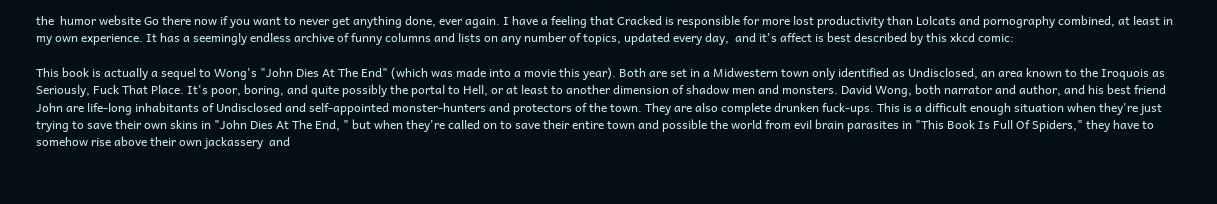the  humor website Go there now if you want to never get anything done, ever again. I have a feeling that Cracked is responsible for more lost productivity than Lolcats and pornography combined, at least in my own experience. It has a seemingly endless archive of funny columns and lists on any number of topics, updated every day,  and it's affect is best described by this xkcd comic:

This book is actually a sequel to Wong's "John Dies At The End" (which was made into a movie this year). Both are set in a Midwestern town only identified as Undisclosed, an area known to the Iroquois as Seriously, Fuck That Place. It's poor, boring, and quite possibly the portal to Hell, or at least to another dimension of shadow men and monsters. David Wong, both narrator and author, and his best friend John are life-long inhabitants of Undisclosed and self-appointed monster-hunters and protectors of the town. They are also complete drunken fuck-ups. This is a difficult enough situation when they're just trying to save their own skins in "John Dies At The End, " but when they're called on to save their entire town and possible the world from evil brain parasites in "This Book Is Full Of Spiders," they have to somehow rise above their own jackassery  and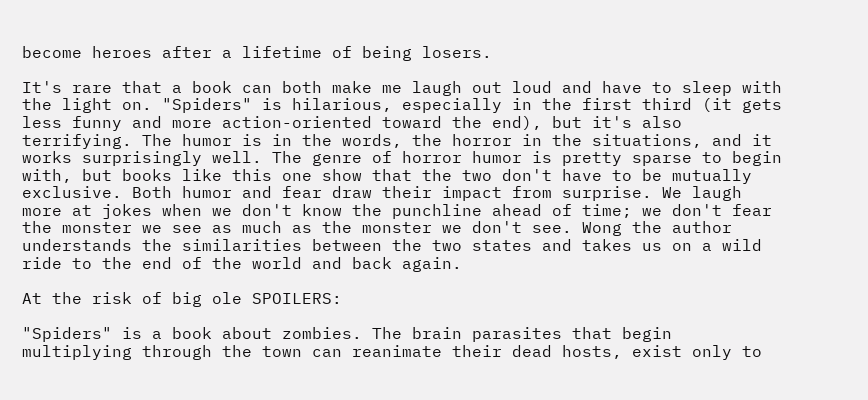become heroes after a lifetime of being losers.

It's rare that a book can both make me laugh out loud and have to sleep with the light on. "Spiders" is hilarious, especially in the first third (it gets less funny and more action-oriented toward the end), but it's also terrifying. The humor is in the words, the horror in the situations, and it works surprisingly well. The genre of horror humor is pretty sparse to begin with, but books like this one show that the two don't have to be mutually exclusive. Both humor and fear draw their impact from surprise. We laugh more at jokes when we don't know the punchline ahead of time; we don't fear the monster we see as much as the monster we don't see. Wong the author understands the similarities between the two states and takes us on a wild ride to the end of the world and back again.

At the risk of big ole SPOILERS:

"Spiders" is a book about zombies. The brain parasites that begin multiplying through the town can reanimate their dead hosts, exist only to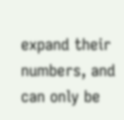expand their numbers, and can only be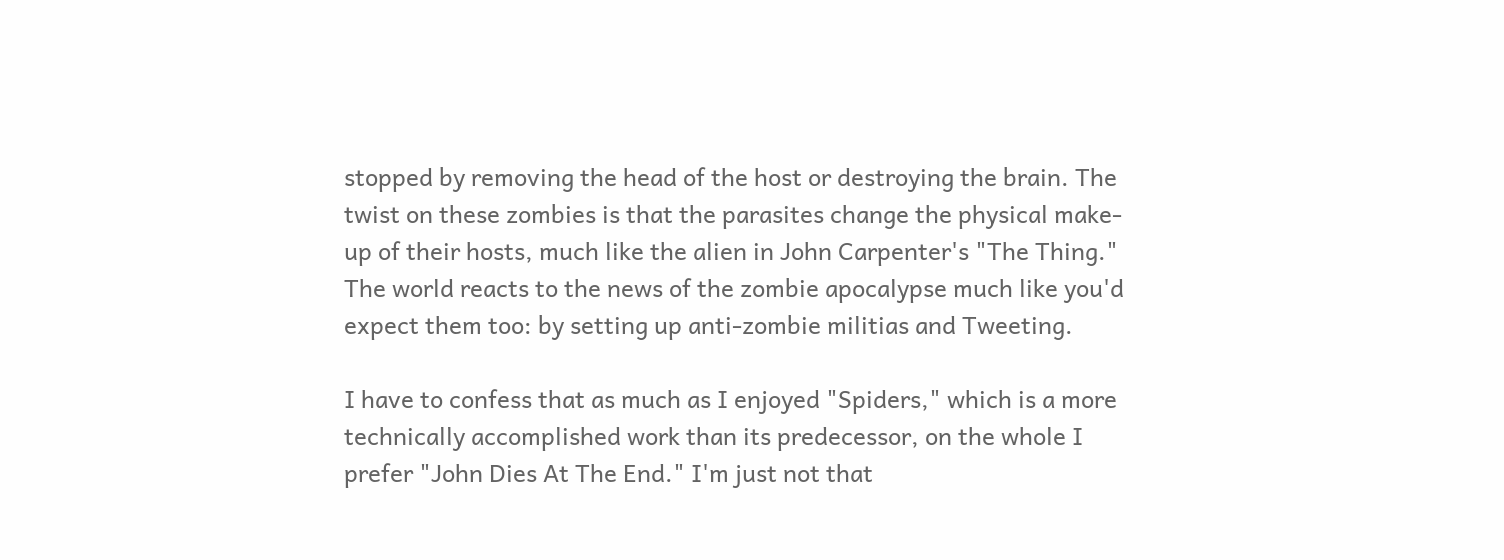stopped by removing the head of the host or destroying the brain. The twist on these zombies is that the parasites change the physical make-up of their hosts, much like the alien in John Carpenter's "The Thing." The world reacts to the news of the zombie apocalypse much like you'd expect them too: by setting up anti-zombie militias and Tweeting.

I have to confess that as much as I enjoyed "Spiders," which is a more technically accomplished work than its predecessor, on the whole I prefer "John Dies At The End." I'm just not that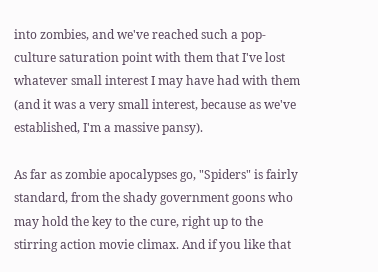into zombies, and we've reached such a pop-culture saturation point with them that I've lost whatever small interest I may have had with them (and it was a very small interest, because as we've established, I'm a massive pansy).

As far as zombie apocalypses go, "Spiders" is fairly standard, from the shady government goons who may hold the key to the cure, right up to the stirring action movie climax. And if you like that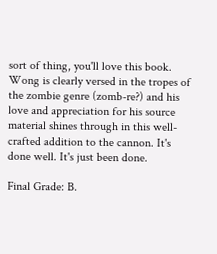sort of thing, you'll love this book. Wong is clearly versed in the tropes of the zombie genre (zomb-re?) and his love and appreciation for his source material shines through in this well-crafted addition to the cannon. It's done well. It's just been done.

Final Grade: B.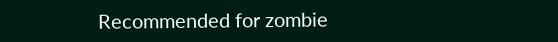Recommended for zombie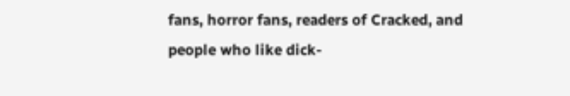fans, horror fans, readers of Cracked, and people who like dick-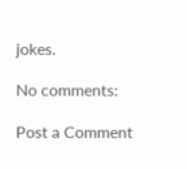jokes.

No comments:

Post a Comment